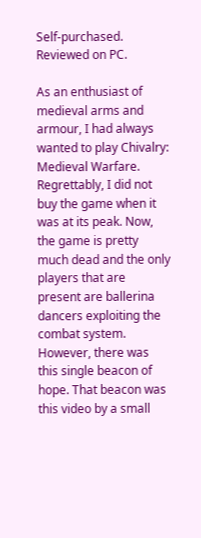Self-purchased. Reviewed on PC.

As an enthusiast of medieval arms and armour, I had always wanted to play Chivalry: Medieval Warfare. Regrettably, I did not buy the game when it was at its peak. Now, the game is pretty much dead and the only players that are present are ballerina dancers exploiting the combat system. However, there was this single beacon of hope. That beacon was this video by a small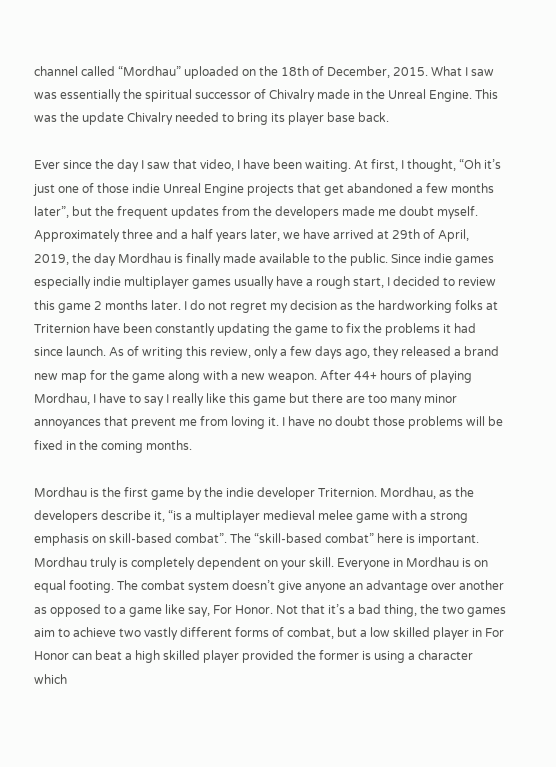channel called “Mordhau” uploaded on the 18th of December, 2015. What I saw was essentially the spiritual successor of Chivalry made in the Unreal Engine. This was the update Chivalry needed to bring its player base back.

Ever since the day I saw that video, I have been waiting. At first, I thought, “Oh it’s just one of those indie Unreal Engine projects that get abandoned a few months later”, but the frequent updates from the developers made me doubt myself. Approximately three and a half years later, we have arrived at 29th of April, 2019, the day Mordhau is finally made available to the public. Since indie games especially indie multiplayer games usually have a rough start, I decided to review this game 2 months later. I do not regret my decision as the hardworking folks at Triternion have been constantly updating the game to fix the problems it had since launch. As of writing this review, only a few days ago, they released a brand new map for the game along with a new weapon. After 44+ hours of playing Mordhau, I have to say I really like this game but there are too many minor annoyances that prevent me from loving it. I have no doubt those problems will be fixed in the coming months.

Mordhau is the first game by the indie developer Triternion. Mordhau, as the developers describe it, “is a multiplayer medieval melee game with a strong emphasis on skill-based combat”. The “skill-based combat” here is important. Mordhau truly is completely dependent on your skill. Everyone in Mordhau is on equal footing. The combat system doesn’t give anyone an advantage over another as opposed to a game like say, For Honor. Not that it’s a bad thing, the two games aim to achieve two vastly different forms of combat, but a low skilled player in For Honor can beat a high skilled player provided the former is using a character which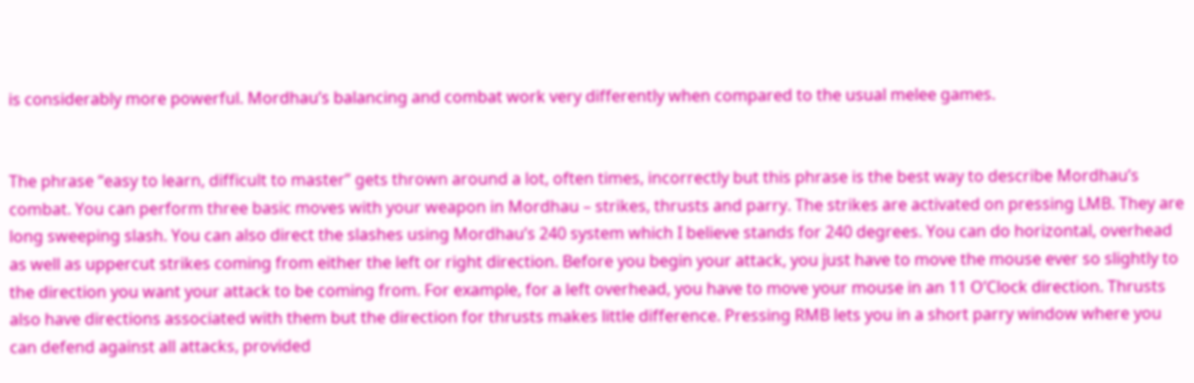is considerably more powerful. Mordhau’s balancing and combat work very differently when compared to the usual melee games.


The phrase “easy to learn, difficult to master” gets thrown around a lot, often times, incorrectly but this phrase is the best way to describe Mordhau’s combat. You can perform three basic moves with your weapon in Mordhau – strikes, thrusts and parry. The strikes are activated on pressing LMB. They are long sweeping slash. You can also direct the slashes using Mordhau’s 240 system which I believe stands for 240 degrees. You can do horizontal, overhead as well as uppercut strikes coming from either the left or right direction. Before you begin your attack, you just have to move the mouse ever so slightly to the direction you want your attack to be coming from. For example, for a left overhead, you have to move your mouse in an 11 O’Clock direction. Thrusts also have directions associated with them but the direction for thrusts makes little difference. Pressing RMB lets you in a short parry window where you can defend against all attacks, provided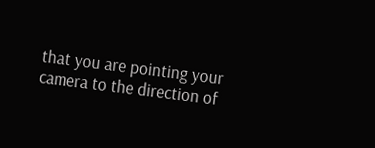that you are pointing your camera to the direction of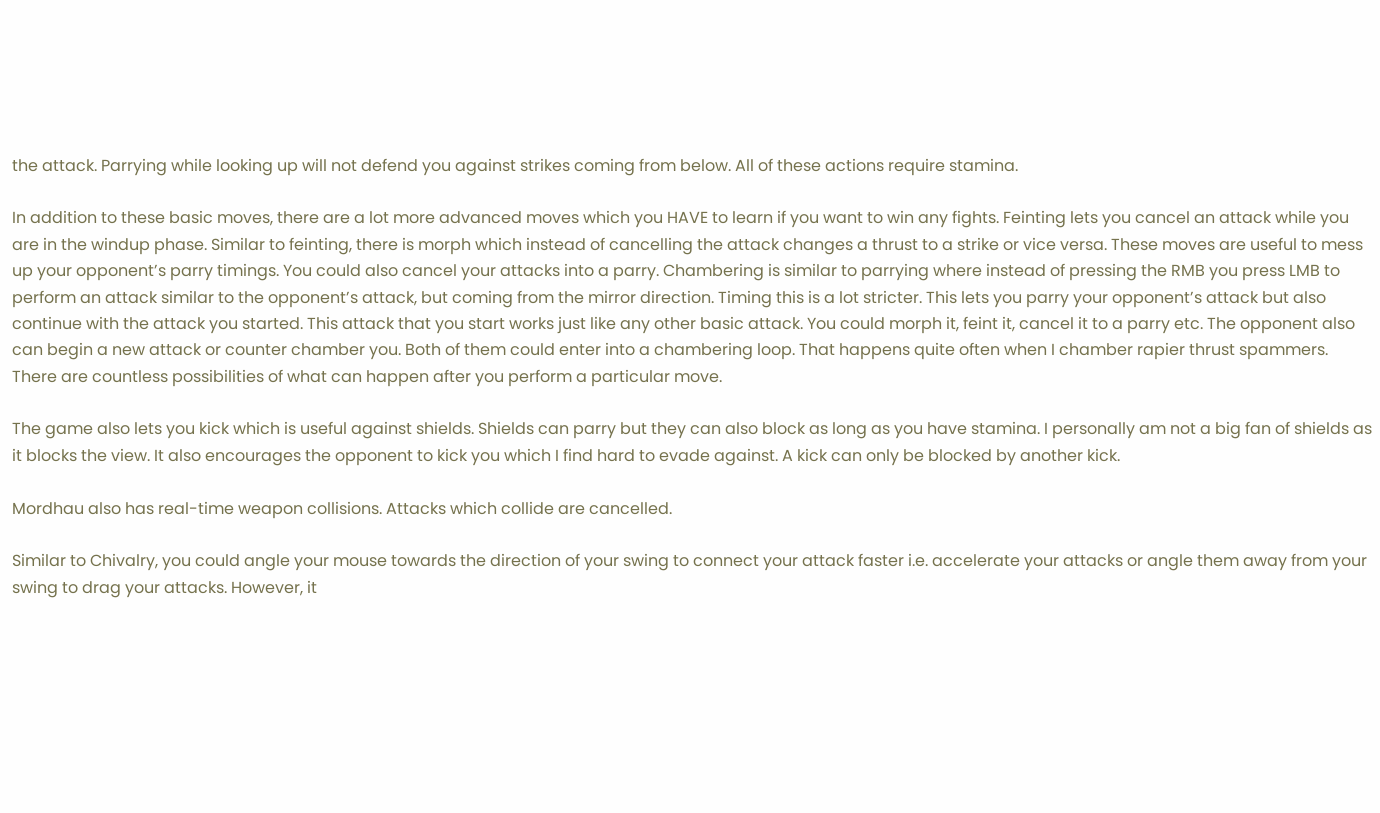the attack. Parrying while looking up will not defend you against strikes coming from below. All of these actions require stamina.

In addition to these basic moves, there are a lot more advanced moves which you HAVE to learn if you want to win any fights. Feinting lets you cancel an attack while you are in the windup phase. Similar to feinting, there is morph which instead of cancelling the attack changes a thrust to a strike or vice versa. These moves are useful to mess up your opponent’s parry timings. You could also cancel your attacks into a parry. Chambering is similar to parrying where instead of pressing the RMB you press LMB to perform an attack similar to the opponent’s attack, but coming from the mirror direction. Timing this is a lot stricter. This lets you parry your opponent’s attack but also continue with the attack you started. This attack that you start works just like any other basic attack. You could morph it, feint it, cancel it to a parry etc. The opponent also can begin a new attack or counter chamber you. Both of them could enter into a chambering loop. That happens quite often when I chamber rapier thrust spammers. There are countless possibilities of what can happen after you perform a particular move.

The game also lets you kick which is useful against shields. Shields can parry but they can also block as long as you have stamina. I personally am not a big fan of shields as it blocks the view. It also encourages the opponent to kick you which I find hard to evade against. A kick can only be blocked by another kick.

Mordhau also has real-time weapon collisions. Attacks which collide are cancelled.

Similar to Chivalry, you could angle your mouse towards the direction of your swing to connect your attack faster i.e. accelerate your attacks or angle them away from your swing to drag your attacks. However, it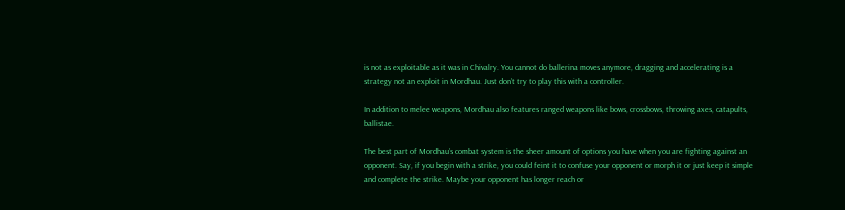is not as exploitable as it was in Chivalry. You cannot do ballerina moves anymore, dragging and accelerating is a strategy not an exploit in Mordhau. Just don’t try to play this with a controller.

In addition to melee weapons, Mordhau also features ranged weapons like bows, crossbows, throwing axes, catapults, ballistae.

The best part of Mordhau’s combat system is the sheer amount of options you have when you are fighting against an opponent. Say, if you begin with a strike, you could feint it to confuse your opponent or morph it or just keep it simple and complete the strike. Maybe your opponent has longer reach or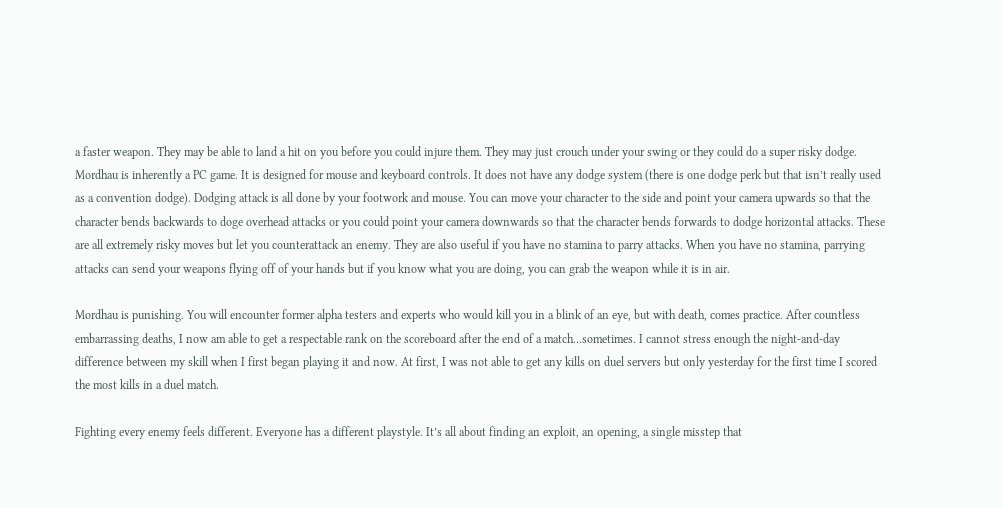a faster weapon. They may be able to land a hit on you before you could injure them. They may just crouch under your swing or they could do a super risky dodge. Mordhau is inherently a PC game. It is designed for mouse and keyboard controls. It does not have any dodge system (there is one dodge perk but that isn’t really used as a convention dodge). Dodging attack is all done by your footwork and mouse. You can move your character to the side and point your camera upwards so that the character bends backwards to doge overhead attacks or you could point your camera downwards so that the character bends forwards to dodge horizontal attacks. These are all extremely risky moves but let you counterattack an enemy. They are also useful if you have no stamina to parry attacks. When you have no stamina, parrying attacks can send your weapons flying off of your hands but if you know what you are doing, you can grab the weapon while it is in air.

Mordhau is punishing. You will encounter former alpha testers and experts who would kill you in a blink of an eye, but with death, comes practice. After countless embarrassing deaths, I now am able to get a respectable rank on the scoreboard after the end of a match…sometimes. I cannot stress enough the night-and-day difference between my skill when I first began playing it and now. At first, I was not able to get any kills on duel servers but only yesterday for the first time I scored the most kills in a duel match.

Fighting every enemy feels different. Everyone has a different playstyle. It’s all about finding an exploit, an opening, a single misstep that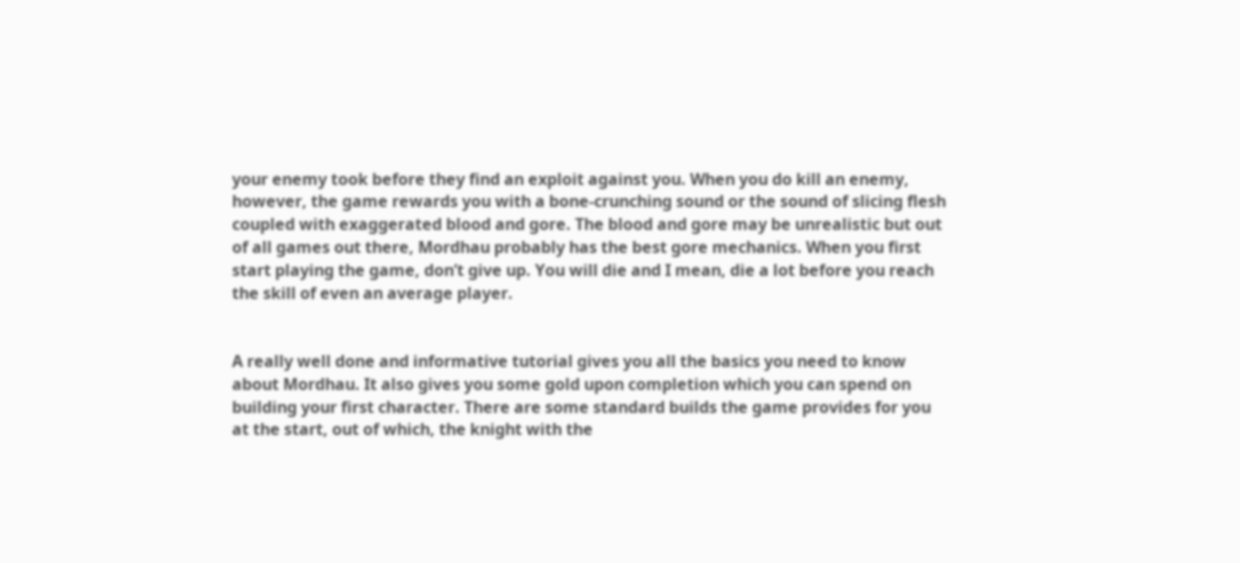your enemy took before they find an exploit against you. When you do kill an enemy, however, the game rewards you with a bone-crunching sound or the sound of slicing flesh coupled with exaggerated blood and gore. The blood and gore may be unrealistic but out of all games out there, Mordhau probably has the best gore mechanics. When you first start playing the game, don’t give up. You will die and I mean, die a lot before you reach the skill of even an average player.


A really well done and informative tutorial gives you all the basics you need to know about Mordhau. It also gives you some gold upon completion which you can spend on building your first character. There are some standard builds the game provides for you at the start, out of which, the knight with the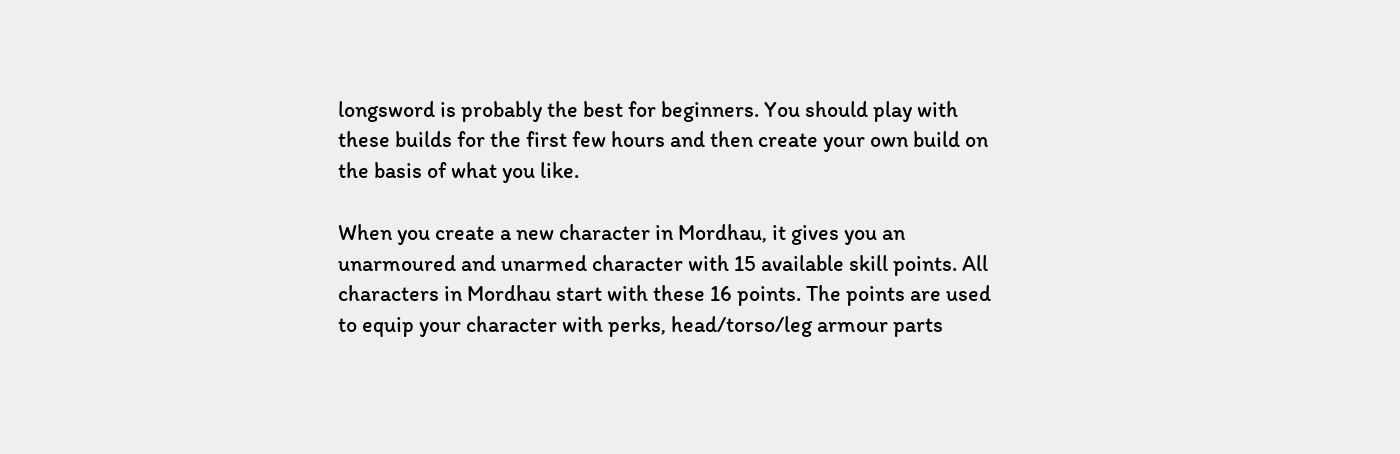longsword is probably the best for beginners. You should play with these builds for the first few hours and then create your own build on the basis of what you like.

When you create a new character in Mordhau, it gives you an unarmoured and unarmed character with 15 available skill points. All characters in Mordhau start with these 16 points. The points are used to equip your character with perks, head/torso/leg armour parts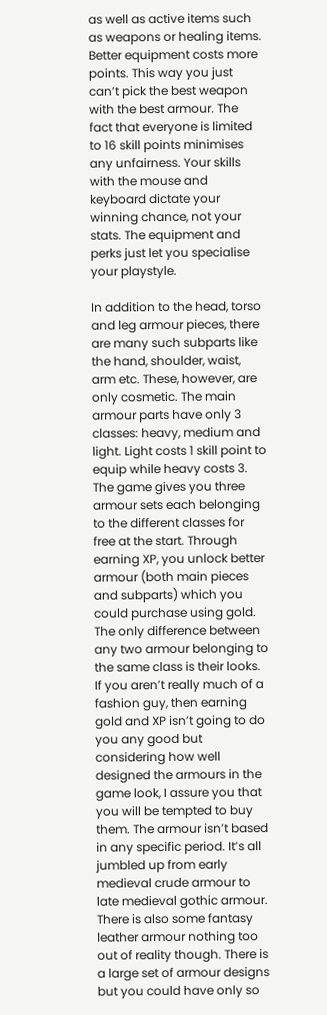as well as active items such as weapons or healing items. Better equipment costs more points. This way you just can’t pick the best weapon with the best armour. The fact that everyone is limited to 16 skill points minimises any unfairness. Your skills with the mouse and keyboard dictate your winning chance, not your stats. The equipment and perks just let you specialise your playstyle.

In addition to the head, torso and leg armour pieces, there are many such subparts like the hand, shoulder, waist, arm etc. These, however, are only cosmetic. The main armour parts have only 3 classes: heavy, medium and light. Light costs 1 skill point to equip while heavy costs 3. The game gives you three armour sets each belonging to the different classes for free at the start. Through earning XP, you unlock better armour (both main pieces and subparts) which you could purchase using gold. The only difference between any two armour belonging to the same class is their looks. If you aren’t really much of a fashion guy, then earning gold and XP isn’t going to do you any good but considering how well designed the armours in the game look, I assure you that you will be tempted to buy them. The armour isn’t based in any specific period. It’s all jumbled up from early medieval crude armour to late medieval gothic armour. There is also some fantasy leather armour nothing too out of reality though. There is a large set of armour designs but you could have only so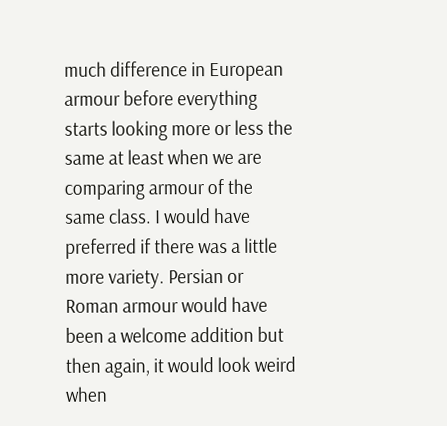much difference in European armour before everything starts looking more or less the same at least when we are comparing armour of the same class. I would have preferred if there was a little more variety. Persian or Roman armour would have been a welcome addition but then again, it would look weird when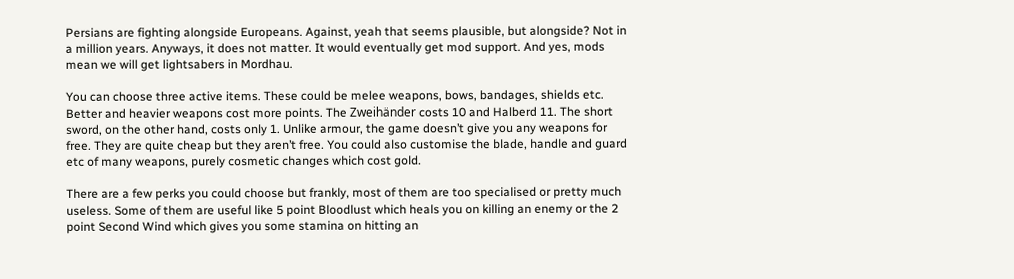Persians are fighting alongside Europeans. Against, yeah that seems plausible, but alongside? Not in a million years. Anyways, it does not matter. It would eventually get mod support. And yes, mods mean we will get lightsabers in Mordhau.

You can choose three active items. These could be melee weapons, bows, bandages, shields etc. Better and heavier weapons cost more points. The Zweihänder costs 10 and Halberd 11. The short sword, on the other hand, costs only 1. Unlike armour, the game doesn’t give you any weapons for free. They are quite cheap but they aren’t free. You could also customise the blade, handle and guard etc of many weapons, purely cosmetic changes which cost gold.

There are a few perks you could choose but frankly, most of them are too specialised or pretty much useless. Some of them are useful like 5 point Bloodlust which heals you on killing an enemy or the 2 point Second Wind which gives you some stamina on hitting an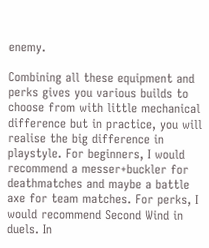enemy.

Combining all these equipment and perks gives you various builds to choose from with little mechanical difference but in practice, you will realise the big difference in playstyle. For beginners, I would recommend a messer+buckler for deathmatches and maybe a battle axe for team matches. For perks, I would recommend Second Wind in duels. In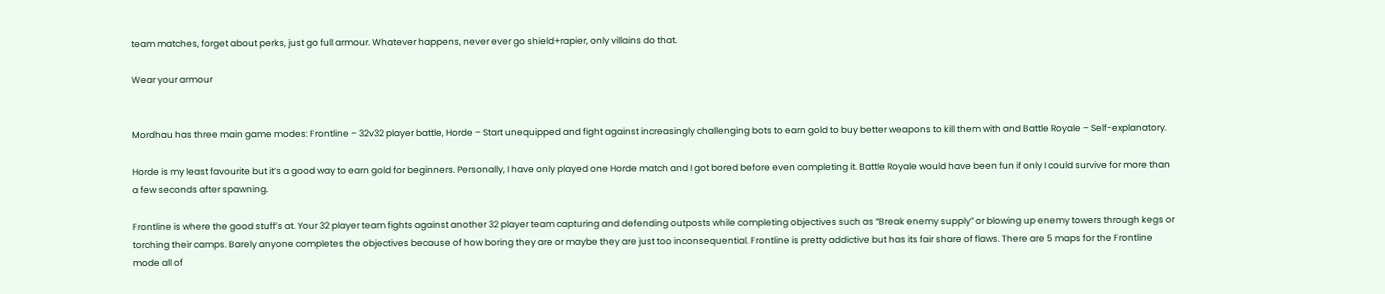team matches, forget about perks, just go full armour. Whatever happens, never ever go shield+rapier, only villains do that.

Wear your armour


Mordhau has three main game modes: Frontline – 32v32 player battle, Horde – Start unequipped and fight against increasingly challenging bots to earn gold to buy better weapons to kill them with and Battle Royale – Self-explanatory.

Horde is my least favourite but it’s a good way to earn gold for beginners. Personally, I have only played one Horde match and I got bored before even completing it. Battle Royale would have been fun if only I could survive for more than a few seconds after spawning.

Frontline is where the good stuff’s at. Your 32 player team fights against another 32 player team capturing and defending outposts while completing objectives such as “Break enemy supply” or blowing up enemy towers through kegs or torching their camps. Barely anyone completes the objectives because of how boring they are or maybe they are just too inconsequential. Frontline is pretty addictive but has its fair share of flaws. There are 5 maps for the Frontline mode all of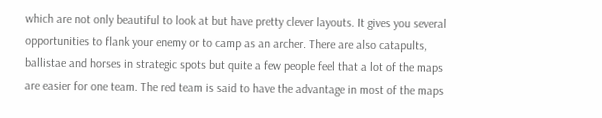which are not only beautiful to look at but have pretty clever layouts. It gives you several opportunities to flank your enemy or to camp as an archer. There are also catapults, ballistae and horses in strategic spots but quite a few people feel that a lot of the maps are easier for one team. The red team is said to have the advantage in most of the maps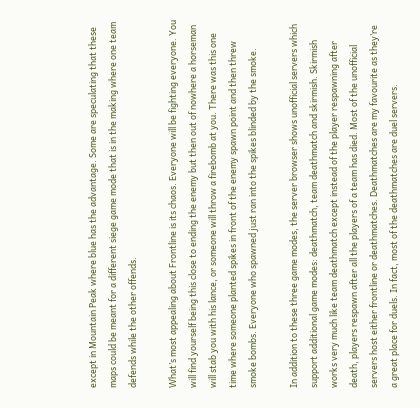except in Mountain Peak where blue has the advantage. Some are speculating that these maps could be meant for a different siege game mode that is in the making where one team defends while the other offends.

What’s most appealing about Frontline is its chaos. Everyone will be fighting everyone. You will find yourself being this close to ending the enemy but then out of nowhere a horseman will stab you with his lance, or someone will throw a firebomb at you. There was this one time where someone planted spikes in front of the enemy spawn point and then threw smoke bombs. Everyone who spawned just ran into the spikes blinded by the smoke.

In addition to these three game modes, the server browser shows unofficial servers which support additional game modes: deathmatch, team deathmatch and skirmish. Skirmish works very much like team deathmatch except instead of the player respawning after death, players respawn after all the players of a team has died. Most of the unofficial servers host either frontline or deathmatches. Deathmatches are my favourite as they’re a great place for duels. In fact, most of the deathmatches are duel servers.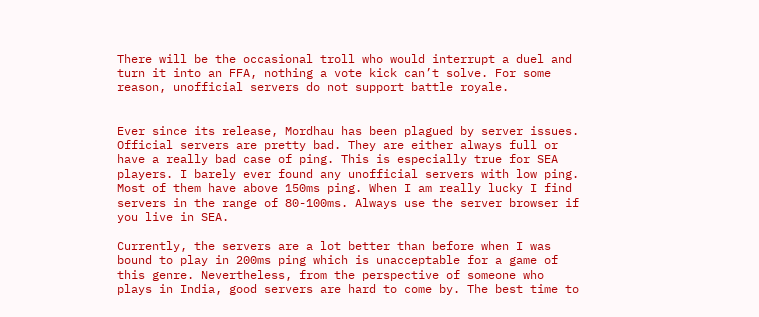There will be the occasional troll who would interrupt a duel and turn it into an FFA, nothing a vote kick can’t solve. For some reason, unofficial servers do not support battle royale.


Ever since its release, Mordhau has been plagued by server issues. Official servers are pretty bad. They are either always full or have a really bad case of ping. This is especially true for SEA players. I barely ever found any unofficial servers with low ping. Most of them have above 150ms ping. When I am really lucky I find servers in the range of 80-100ms. Always use the server browser if you live in SEA.

Currently, the servers are a lot better than before when I was bound to play in 200ms ping which is unacceptable for a game of this genre. Nevertheless, from the perspective of someone who plays in India, good servers are hard to come by. The best time to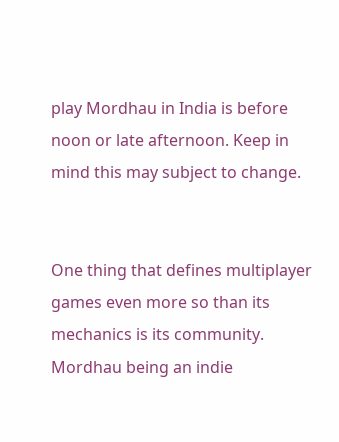play Mordhau in India is before noon or late afternoon. Keep in mind this may subject to change.


One thing that defines multiplayer games even more so than its mechanics is its community. Mordhau being an indie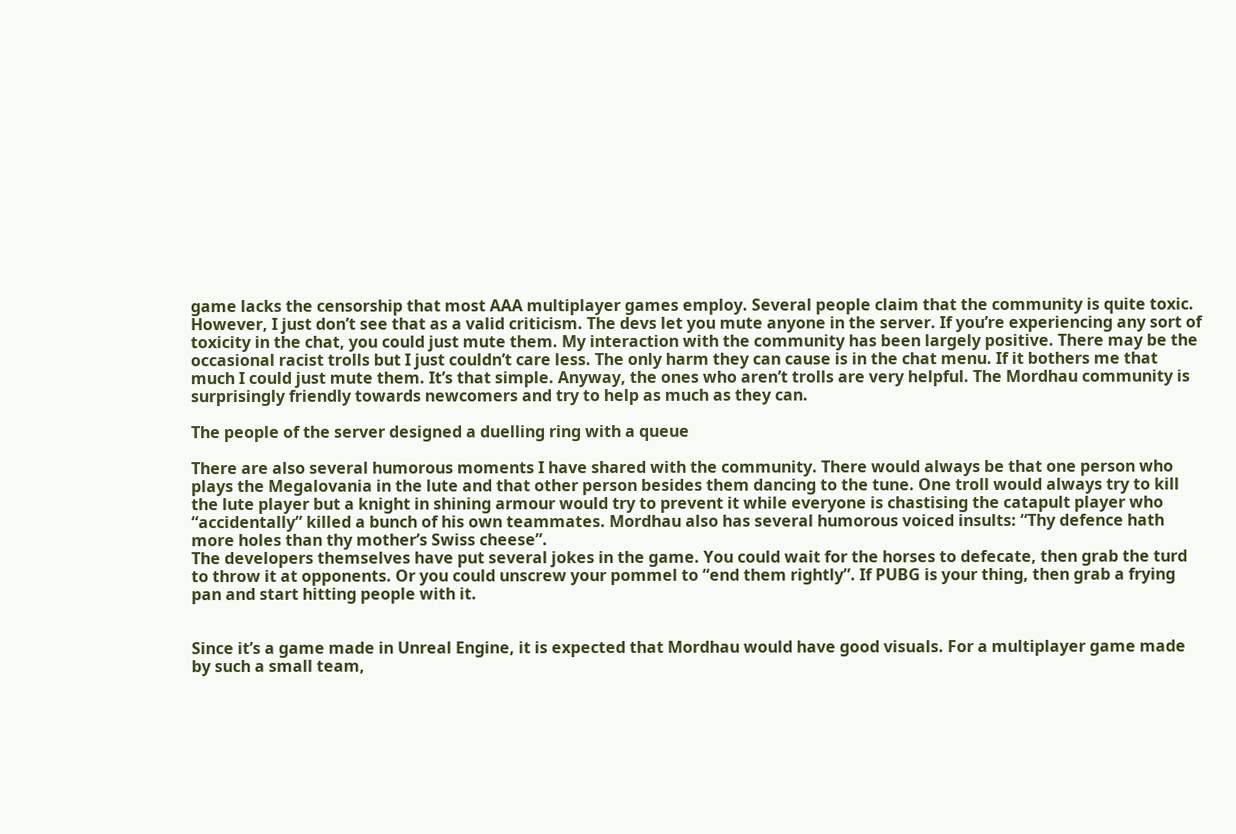game lacks the censorship that most AAA multiplayer games employ. Several people claim that the community is quite toxic. However, I just don’t see that as a valid criticism. The devs let you mute anyone in the server. If you’re experiencing any sort of toxicity in the chat, you could just mute them. My interaction with the community has been largely positive. There may be the occasional racist trolls but I just couldn’t care less. The only harm they can cause is in the chat menu. If it bothers me that much I could just mute them. It’s that simple. Anyway, the ones who aren’t trolls are very helpful. The Mordhau community is surprisingly friendly towards newcomers and try to help as much as they can.

The people of the server designed a duelling ring with a queue

There are also several humorous moments I have shared with the community. There would always be that one person who plays the Megalovania in the lute and that other person besides them dancing to the tune. One troll would always try to kill the lute player but a knight in shining armour would try to prevent it while everyone is chastising the catapult player who “accidentally” killed a bunch of his own teammates. Mordhau also has several humorous voiced insults: “Thy defence hath more holes than thy mother’s Swiss cheese”.
The developers themselves have put several jokes in the game. You could wait for the horses to defecate, then grab the turd to throw it at opponents. Or you could unscrew your pommel to “end them rightly”. If PUBG is your thing, then grab a frying pan and start hitting people with it.


Since it’s a game made in Unreal Engine, it is expected that Mordhau would have good visuals. For a multiplayer game made by such a small team,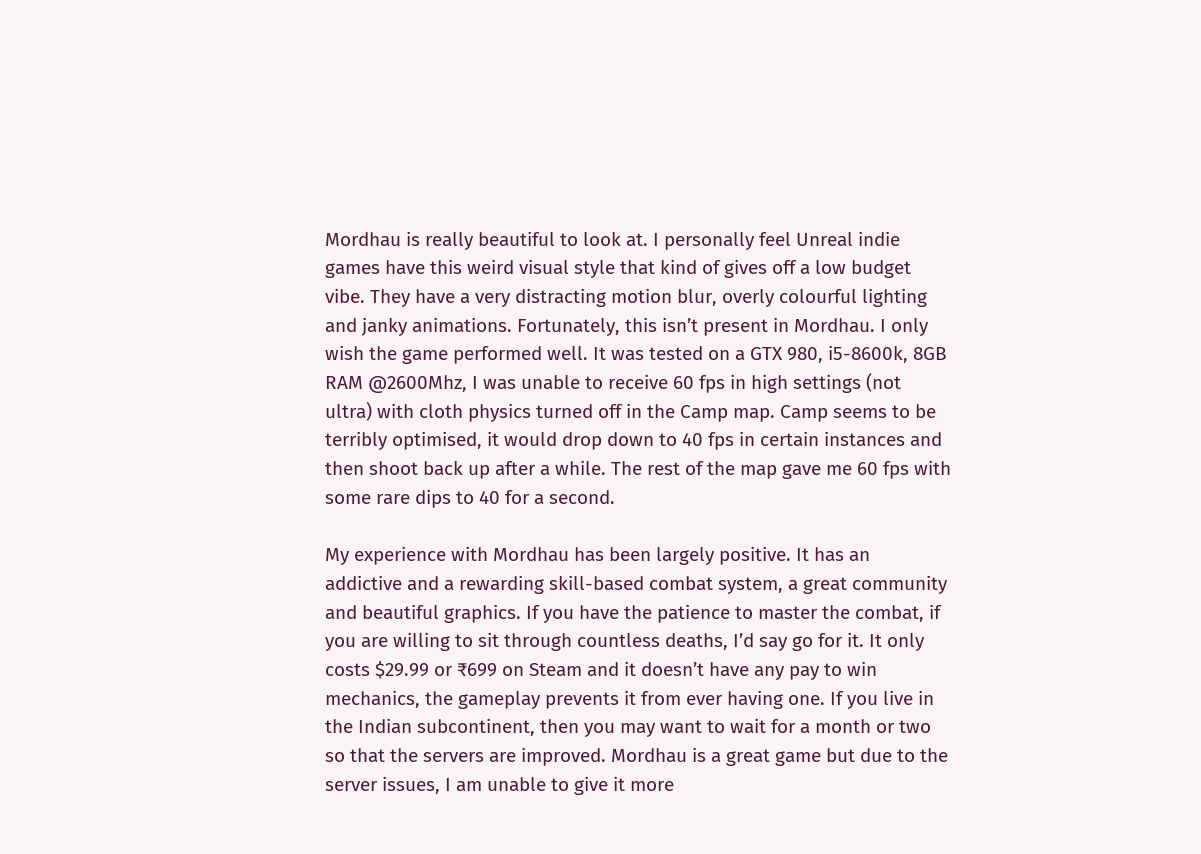Mordhau is really beautiful to look at. I personally feel Unreal indie games have this weird visual style that kind of gives off a low budget vibe. They have a very distracting motion blur, overly colourful lighting and janky animations. Fortunately, this isn’t present in Mordhau. I only wish the game performed well. It was tested on a GTX 980, i5-8600k, 8GB RAM @2600Mhz, I was unable to receive 60 fps in high settings (not ultra) with cloth physics turned off in the Camp map. Camp seems to be terribly optimised, it would drop down to 40 fps in certain instances and then shoot back up after a while. The rest of the map gave me 60 fps with some rare dips to 40 for a second.

My experience with Mordhau has been largely positive. It has an addictive and a rewarding skill-based combat system, a great community and beautiful graphics. If you have the patience to master the combat, if you are willing to sit through countless deaths, I’d say go for it. It only costs $29.99 or ₹699 on Steam and it doesn’t have any pay to win mechanics, the gameplay prevents it from ever having one. If you live in the Indian subcontinent, then you may want to wait for a month or two so that the servers are improved. Mordhau is a great game but due to the server issues, I am unable to give it more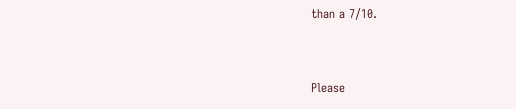than a 7/10.


Please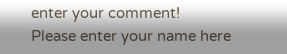enter your comment!
Please enter your name here